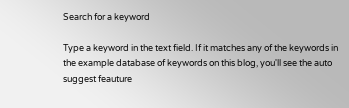Search for a keyword

Type a keyword in the text field. If it matches any of the keywords in the example database of keywords on this blog, you'll see the auto suggest feauture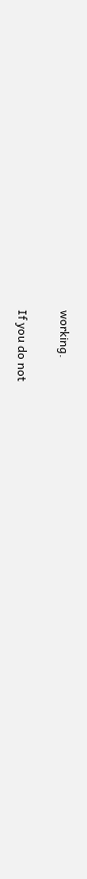working.

If you do not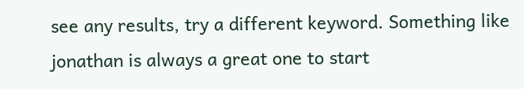see any results, try a different keyword. Something like jonathan is always a great one to start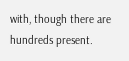with, though there are hundreds present.